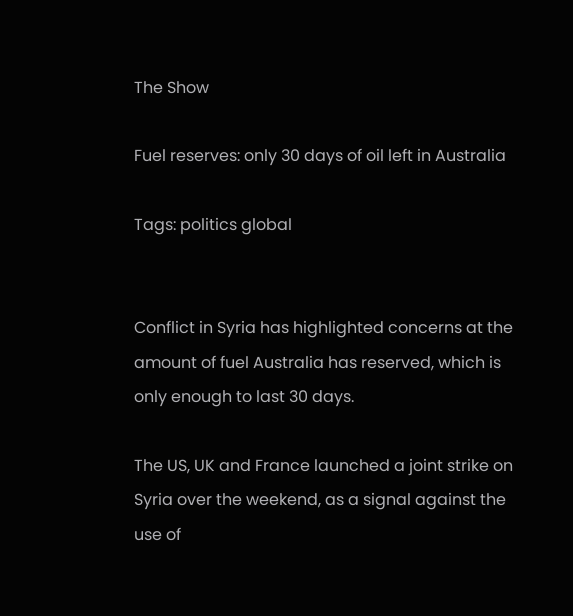The Show

Fuel reserves: only 30 days of oil left in Australia

Tags: politics global


Conflict in Syria has highlighted concerns at the amount of fuel Australia has reserved, which is only enough to last 30 days.

The US, UK and France launched a joint strike on Syria over the weekend, as a signal against the use of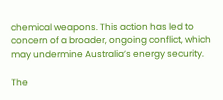chemical weapons. This action has led to concern of a broader, ongoing conflict, which may undermine Australia’s energy security.

The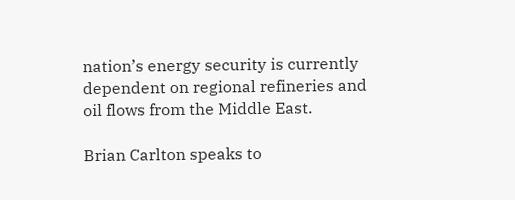nation’s energy security is currently dependent on regional refineries and oil flows from the Middle East.

Brian Carlton speaks to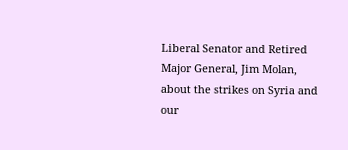Liberal Senator and Retired Major General, Jim Molan, about the strikes on Syria and our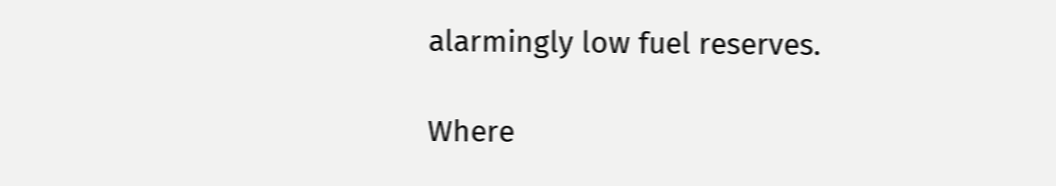alarmingly low fuel reserves.

Where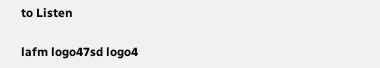to Listen

lafm logo47sd logo4